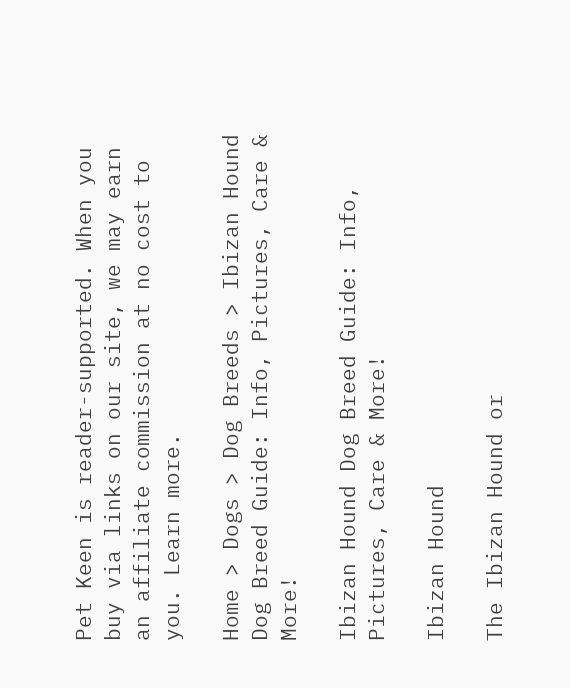Pet Keen is reader-supported. When you buy via links on our site, we may earn an affiliate commission at no cost to you. Learn more.

Home > Dogs > Dog Breeds > Ibizan Hound Dog Breed Guide: Info, Pictures, Care & More!

Ibizan Hound Dog Breed Guide: Info, Pictures, Care & More!

Ibizan Hound

The Ibizan Hound or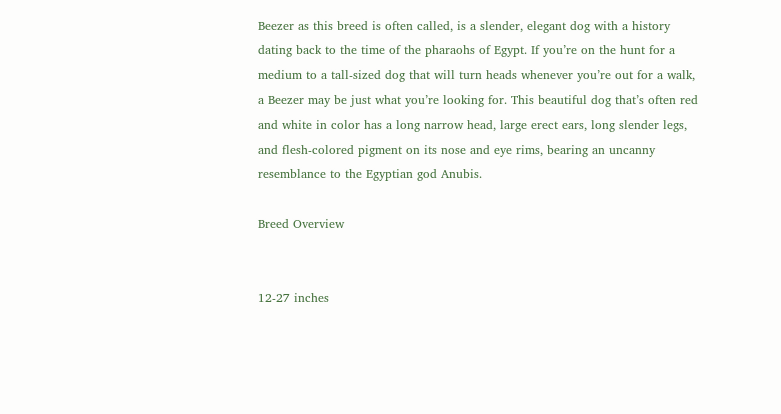Beezer as this breed is often called, is a slender, elegant dog with a history dating back to the time of the pharaohs of Egypt. If you’re on the hunt for a medium to a tall-sized dog that will turn heads whenever you’re out for a walk, a Beezer may be just what you’re looking for. This beautiful dog that’s often red and white in color has a long narrow head, large erect ears, long slender legs, and flesh-colored pigment on its nose and eye rims, bearing an uncanny resemblance to the Egyptian god Anubis.

Breed Overview


12-27 inches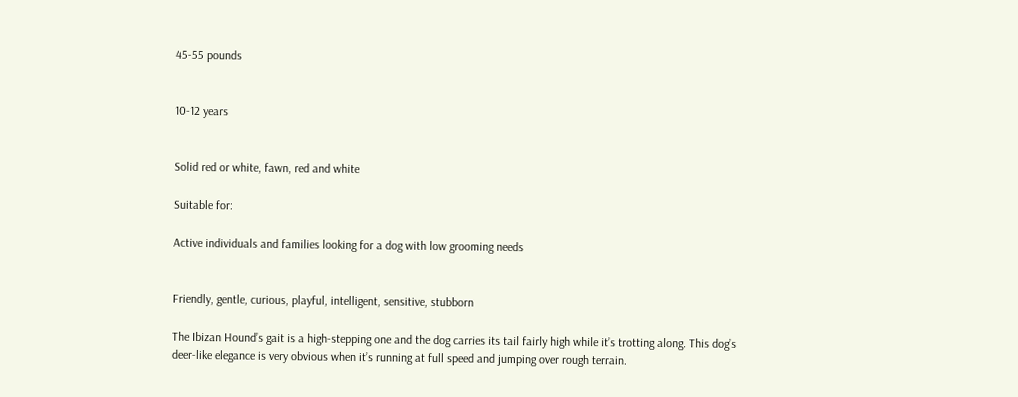45-55 pounds


10-12 years


Solid red or white, fawn, red and white

Suitable for:

Active individuals and families looking for a dog with low grooming needs


Friendly, gentle, curious, playful, intelligent, sensitive, stubborn

The Ibizan Hound’s gait is a high-stepping one and the dog carries its tail fairly high while it’s trotting along. This dog’s deer-like elegance is very obvious when it’s running at full speed and jumping over rough terrain.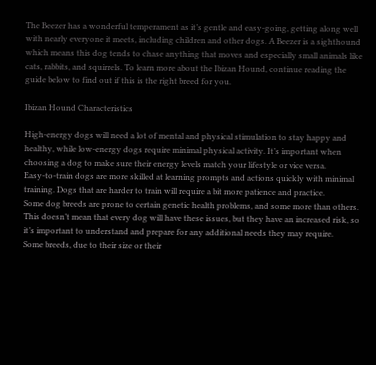The Beezer has a wonderful temperament as it’s gentle and easy-going, getting along well with nearly everyone it meets, including children and other dogs. A Beezer is a sighthound which means this dog tends to chase anything that moves and especially small animals like cats, rabbits, and squirrels. To learn more about the Ibizan Hound, continue reading the guide below to find out if this is the right breed for you.

Ibizan Hound Characteristics

High-energy dogs will need a lot of mental and physical stimulation to stay happy and healthy, while low-energy dogs require minimal physical activity. It’s important when choosing a dog to make sure their energy levels match your lifestyle or vice versa.
Easy-to-train dogs are more skilled at learning prompts and actions quickly with minimal training. Dogs that are harder to train will require a bit more patience and practice.
Some dog breeds are prone to certain genetic health problems, and some more than others. This doesn’t mean that every dog will have these issues, but they have an increased risk, so it’s important to understand and prepare for any additional needs they may require.
Some breeds, due to their size or their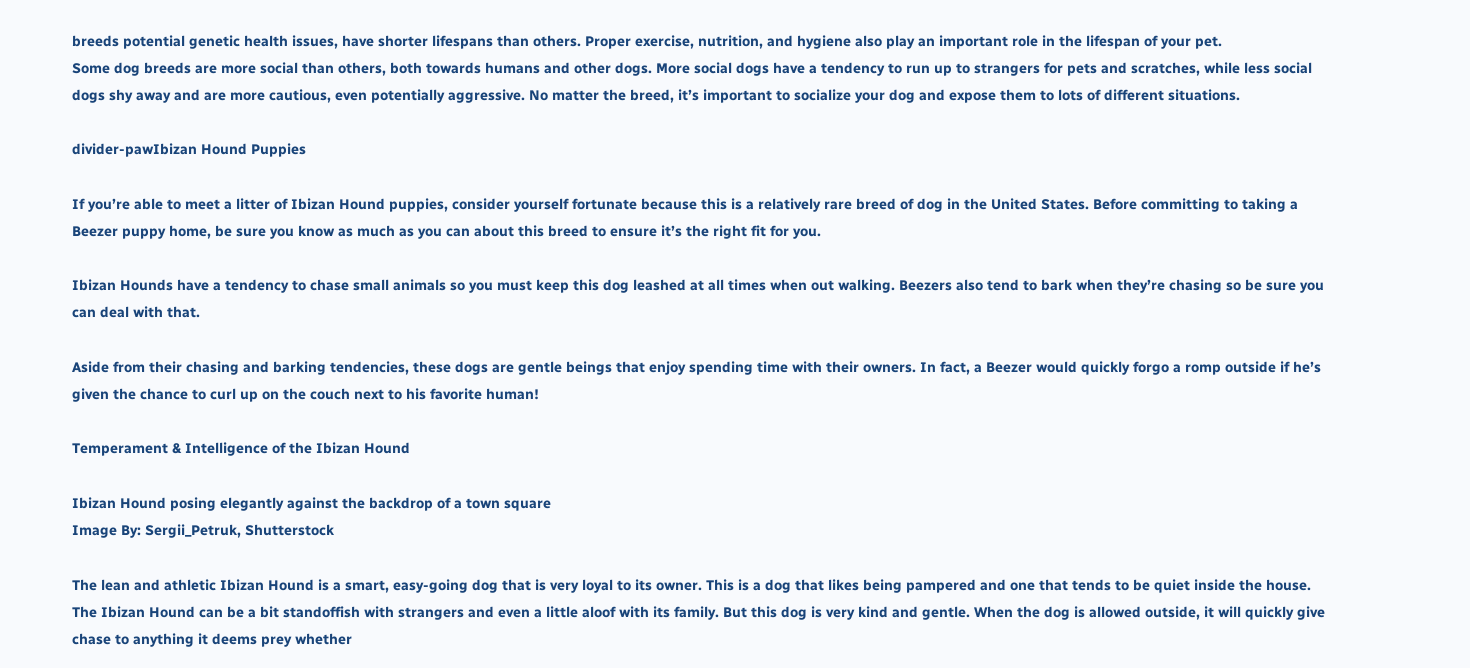breeds potential genetic health issues, have shorter lifespans than others. Proper exercise, nutrition, and hygiene also play an important role in the lifespan of your pet.
Some dog breeds are more social than others, both towards humans and other dogs. More social dogs have a tendency to run up to strangers for pets and scratches, while less social dogs shy away and are more cautious, even potentially aggressive. No matter the breed, it’s important to socialize your dog and expose them to lots of different situations.

divider-pawIbizan Hound Puppies

If you’re able to meet a litter of Ibizan Hound puppies, consider yourself fortunate because this is a relatively rare breed of dog in the United States. Before committing to taking a Beezer puppy home, be sure you know as much as you can about this breed to ensure it’s the right fit for you.

Ibizan Hounds have a tendency to chase small animals so you must keep this dog leashed at all times when out walking. Beezers also tend to bark when they’re chasing so be sure you can deal with that.

Aside from their chasing and barking tendencies, these dogs are gentle beings that enjoy spending time with their owners. In fact, a Beezer would quickly forgo a romp outside if he’s given the chance to curl up on the couch next to his favorite human!

Temperament & Intelligence of the Ibizan Hound

Ibizan Hound posing elegantly against the backdrop of a town square
Image By: Sergii_Petruk, Shutterstock

The lean and athletic Ibizan Hound is a smart, easy-going dog that is very loyal to its owner. This is a dog that likes being pampered and one that tends to be quiet inside the house. The Ibizan Hound can be a bit standoffish with strangers and even a little aloof with its family. But this dog is very kind and gentle. When the dog is allowed outside, it will quickly give chase to anything it deems prey whether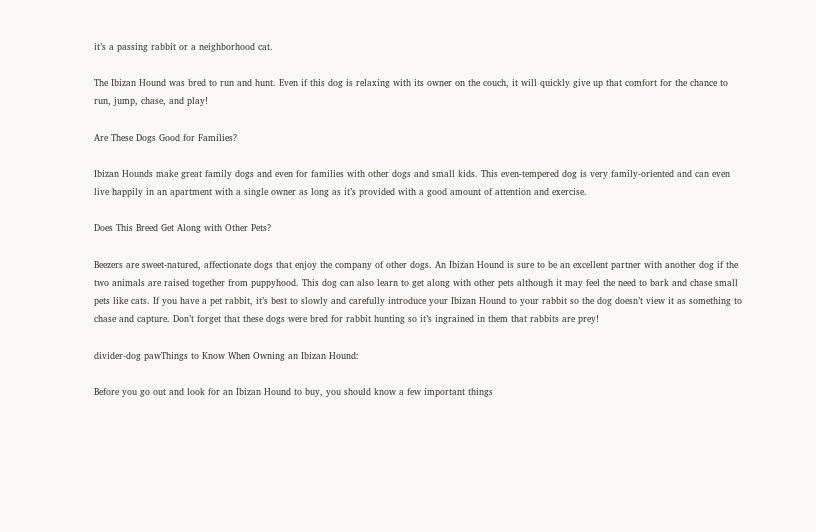it’s a passing rabbit or a neighborhood cat.

The Ibizan Hound was bred to run and hunt. Even if this dog is relaxing with its owner on the couch, it will quickly give up that comfort for the chance to run, jump, chase, and play!

Are These Dogs Good for Families?

Ibizan Hounds make great family dogs and even for families with other dogs and small kids. This even-tempered dog is very family-oriented and can even live happily in an apartment with a single owner as long as it’s provided with a good amount of attention and exercise.

Does This Breed Get Along with Other Pets?

Beezers are sweet-natured, affectionate dogs that enjoy the company of other dogs. An Ibizan Hound is sure to be an excellent partner with another dog if the two animals are raised together from puppyhood. This dog can also learn to get along with other pets although it may feel the need to bark and chase small pets like cats. If you have a pet rabbit, it’s best to slowly and carefully introduce your Ibizan Hound to your rabbit so the dog doesn’t view it as something to chase and capture. Don’t forget that these dogs were bred for rabbit hunting so it’s ingrained in them that rabbits are prey!

divider-dog pawThings to Know When Owning an Ibizan Hound:

Before you go out and look for an Ibizan Hound to buy, you should know a few important things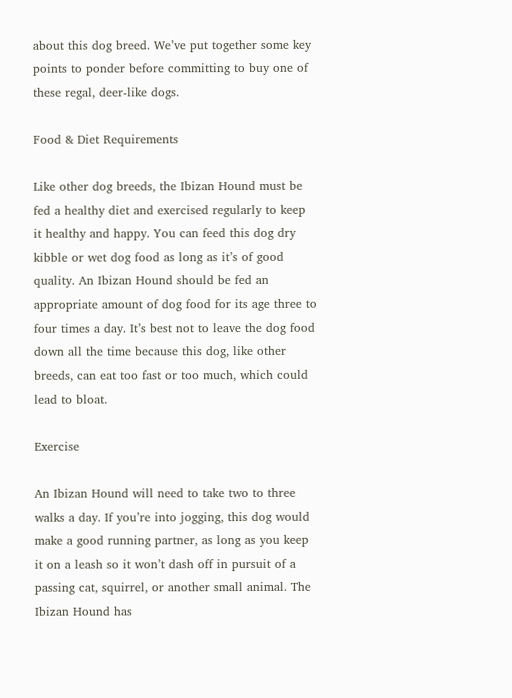about this dog breed. We’ve put together some key points to ponder before committing to buy one of these regal, deer-like dogs.

Food & Diet Requirements

Like other dog breeds, the Ibizan Hound must be fed a healthy diet and exercised regularly to keep it healthy and happy. You can feed this dog dry kibble or wet dog food as long as it’s of good quality. An Ibizan Hound should be fed an appropriate amount of dog food for its age three to four times a day. It’s best not to leave the dog food down all the time because this dog, like other breeds, can eat too fast or too much, which could lead to bloat.

Exercise

An Ibizan Hound will need to take two to three walks a day. If you’re into jogging, this dog would make a good running partner, as long as you keep it on a leash so it won’t dash off in pursuit of a passing cat, squirrel, or another small animal. The Ibizan Hound has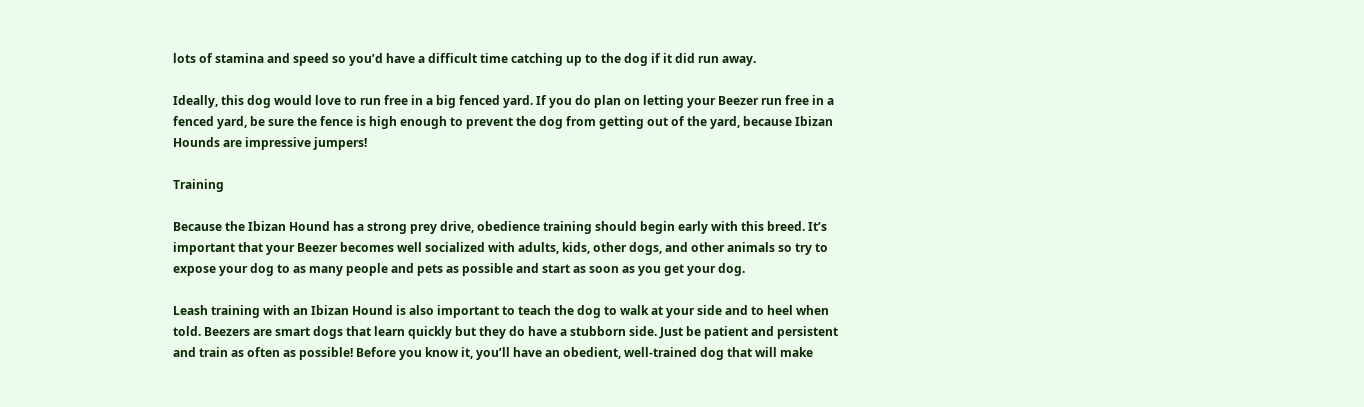lots of stamina and speed so you’d have a difficult time catching up to the dog if it did run away.

Ideally, this dog would love to run free in a big fenced yard. If you do plan on letting your Beezer run free in a fenced yard, be sure the fence is high enough to prevent the dog from getting out of the yard, because Ibizan Hounds are impressive jumpers!

Training

Because the Ibizan Hound has a strong prey drive, obedience training should begin early with this breed. It’s important that your Beezer becomes well socialized with adults, kids, other dogs, and other animals so try to expose your dog to as many people and pets as possible and start as soon as you get your dog.

Leash training with an Ibizan Hound is also important to teach the dog to walk at your side and to heel when told. Beezers are smart dogs that learn quickly but they do have a stubborn side. Just be patient and persistent and train as often as possible! Before you know it, you’ll have an obedient, well-trained dog that will make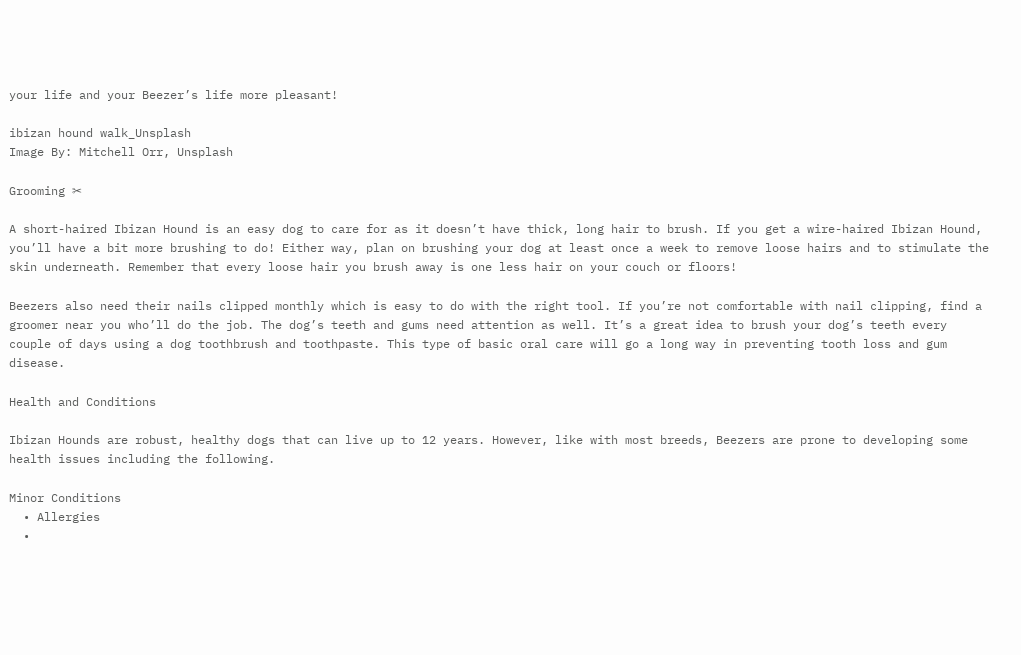your life and your Beezer’s life more pleasant!

ibizan hound walk_Unsplash
Image By: Mitchell Orr, Unsplash

Grooming ✂

A short-haired Ibizan Hound is an easy dog to care for as it doesn’t have thick, long hair to brush. If you get a wire-haired Ibizan Hound, you’ll have a bit more brushing to do! Either way, plan on brushing your dog at least once a week to remove loose hairs and to stimulate the skin underneath. Remember that every loose hair you brush away is one less hair on your couch or floors!

Beezers also need their nails clipped monthly which is easy to do with the right tool. If you’re not comfortable with nail clipping, find a groomer near you who’ll do the job. The dog’s teeth and gums need attention as well. It’s a great idea to brush your dog’s teeth every couple of days using a dog toothbrush and toothpaste. This type of basic oral care will go a long way in preventing tooth loss and gum disease.

Health and Conditions

Ibizan Hounds are robust, healthy dogs that can live up to 12 years. However, like with most breeds, Beezers are prone to developing some health issues including the following.

Minor Conditions
  • Allergies
  •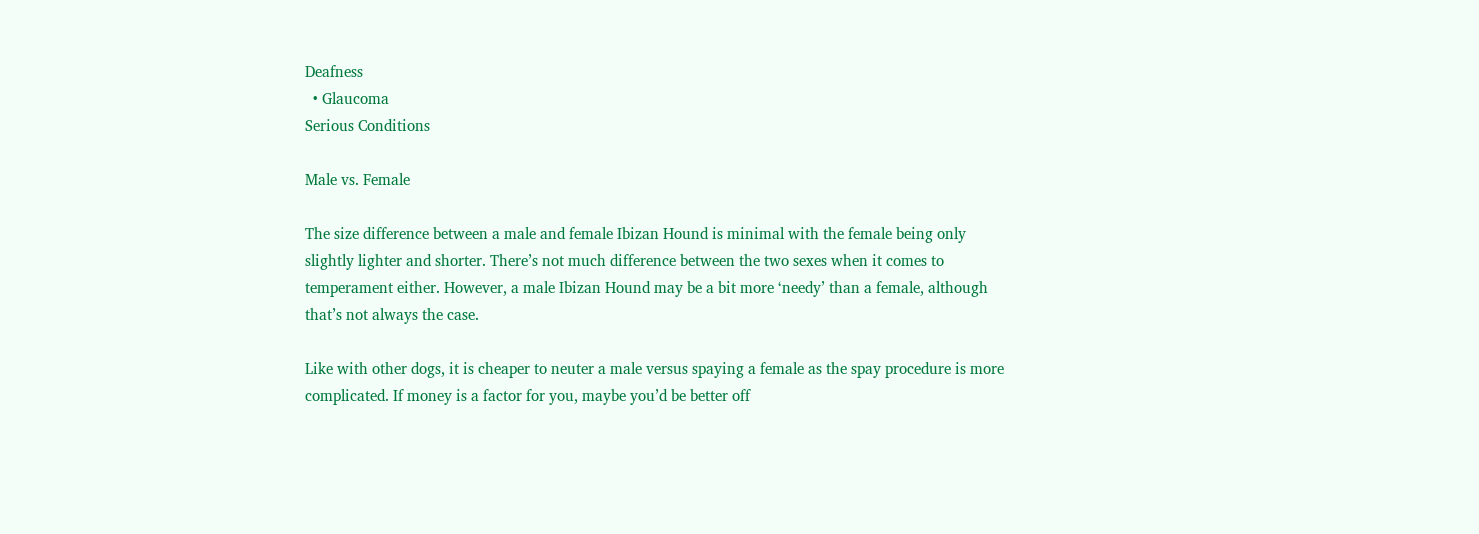Deafness
  • Glaucoma
Serious Conditions

Male vs. Female

The size difference between a male and female Ibizan Hound is minimal with the female being only slightly lighter and shorter. There’s not much difference between the two sexes when it comes to temperament either. However, a male Ibizan Hound may be a bit more ‘needy’ than a female, although that’s not always the case.

Like with other dogs, it is cheaper to neuter a male versus spaying a female as the spay procedure is more complicated. If money is a factor for you, maybe you’d be better off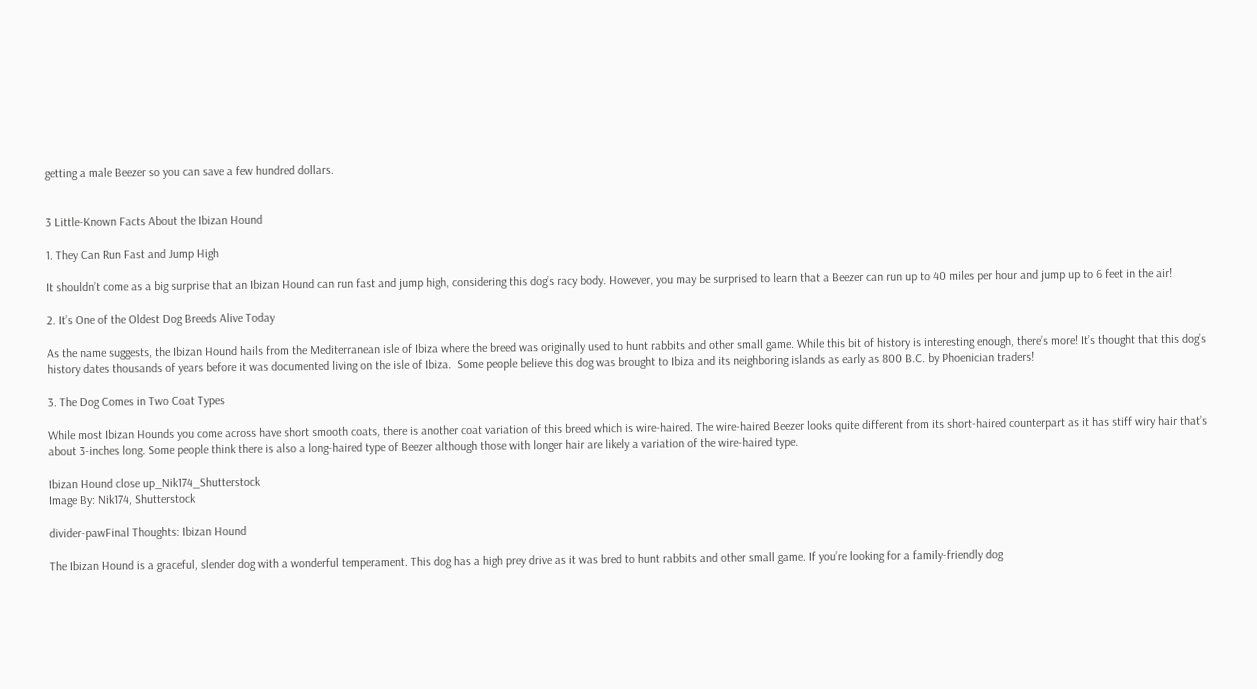getting a male Beezer so you can save a few hundred dollars.


3 Little-Known Facts About the Ibizan Hound

1. They Can Run Fast and Jump High

It shouldn’t come as a big surprise that an Ibizan Hound can run fast and jump high, considering this dog’s racy body. However, you may be surprised to learn that a Beezer can run up to 40 miles per hour and jump up to 6 feet in the air!

2. It’s One of the Oldest Dog Breeds Alive Today

As the name suggests, the Ibizan Hound hails from the Mediterranean isle of Ibiza where the breed was originally used to hunt rabbits and other small game. While this bit of history is interesting enough, there’s more! It’s thought that this dog’s history dates thousands of years before it was documented living on the isle of Ibiza.  Some people believe this dog was brought to Ibiza and its neighboring islands as early as 800 B.C. by Phoenician traders!

3. The Dog Comes in Two Coat Types

While most Ibizan Hounds you come across have short smooth coats, there is another coat variation of this breed which is wire-haired. The wire-haired Beezer looks quite different from its short-haired counterpart as it has stiff wiry hair that’s about 3-inches long. Some people think there is also a long-haired type of Beezer although those with longer hair are likely a variation of the wire-haired type.

Ibizan Hound close up_Nik174_Shutterstock
Image By: Nik174, Shutterstock

divider-pawFinal Thoughts: Ibizan Hound

The Ibizan Hound is a graceful, slender dog with a wonderful temperament. This dog has a high prey drive as it was bred to hunt rabbits and other small game. If you’re looking for a family-friendly dog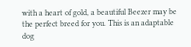with a heart of gold, a beautiful Beezer may be the perfect breed for you. This is an adaptable dog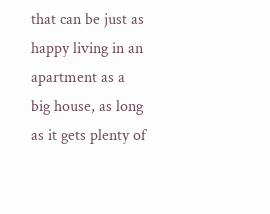that can be just as happy living in an apartment as a big house, as long as it gets plenty of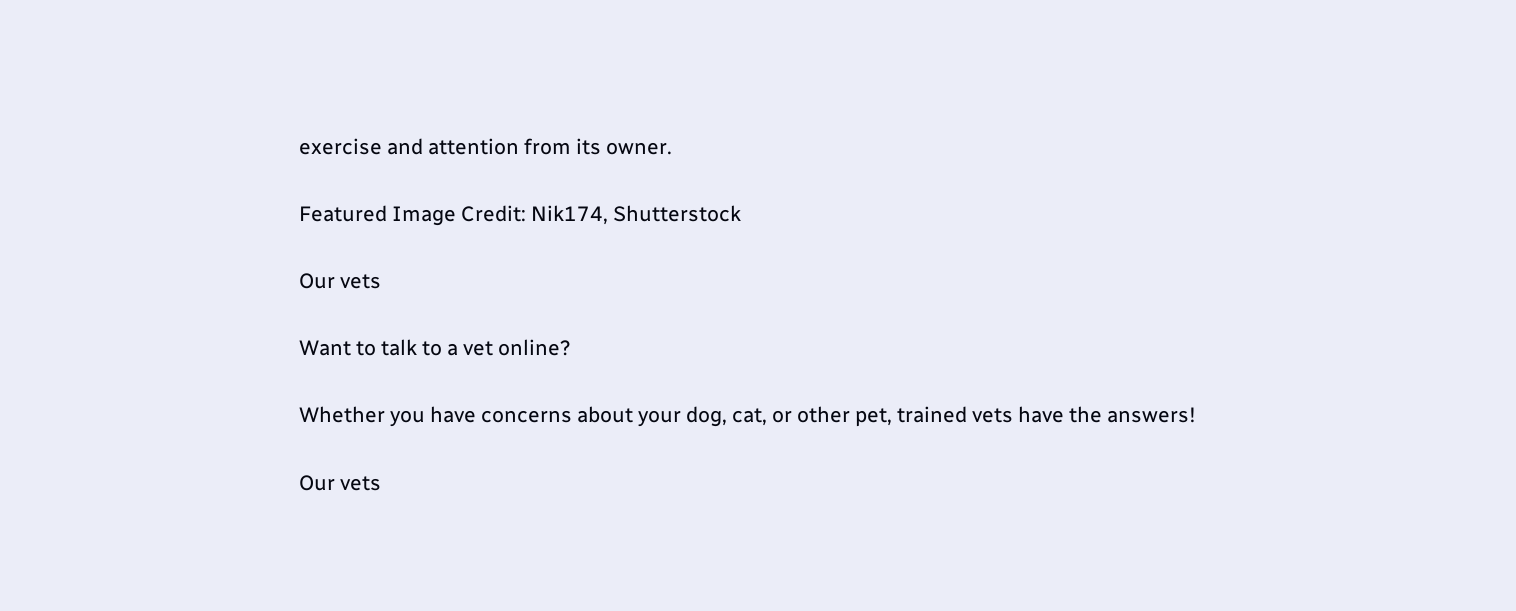exercise and attention from its owner.

Featured Image Credit: Nik174, Shutterstock

Our vets

Want to talk to a vet online?

Whether you have concerns about your dog, cat, or other pet, trained vets have the answers!

Our vets